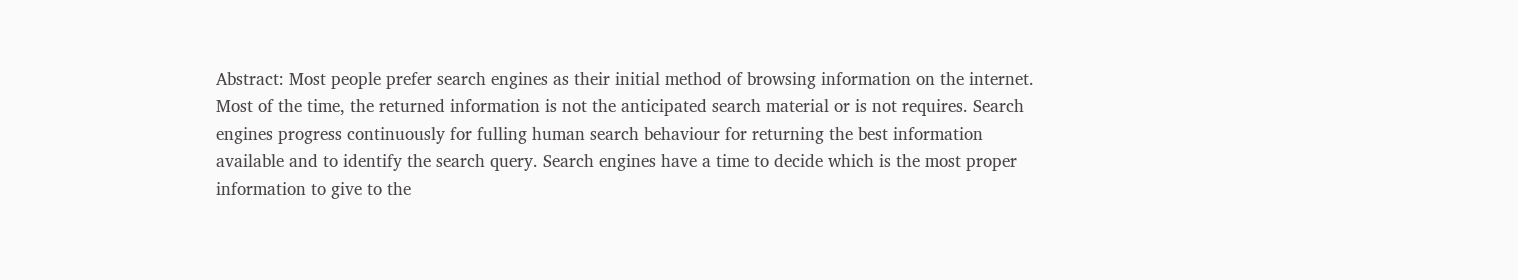Abstract: Most people prefer search engines as their initial method of browsing information on the internet. Most of the time, the returned information is not the anticipated search material or is not requires. Search engines progress continuously for fulling human search behaviour for returning the best information available and to identify the search query. Search engines have a time to decide which is the most proper information to give to the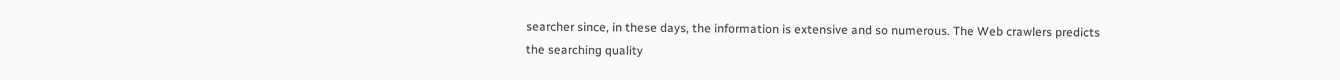searcher since, in these days, the information is extensive and so numerous. The Web crawlers predicts the searching quality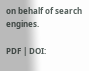on behalf of search engines.

PDF | DOI: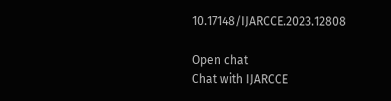10.17148/IJARCCE.2023.12808

Open chat
Chat with IJARCCE